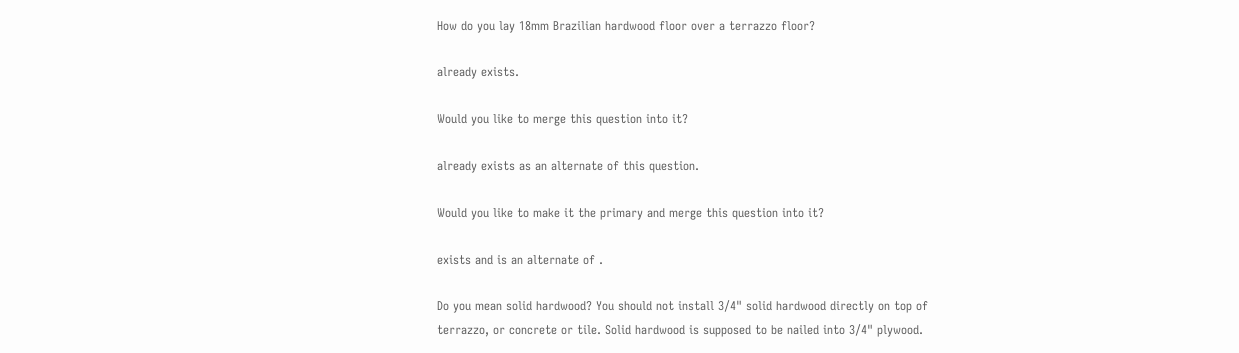How do you lay 18mm Brazilian hardwood floor over a terrazzo floor?

already exists.

Would you like to merge this question into it?

already exists as an alternate of this question.

Would you like to make it the primary and merge this question into it?

exists and is an alternate of .

Do you mean solid hardwood? You should not install 3/4" solid hardwood directly on top of terrazzo, or concrete or tile. Solid hardwood is supposed to be nailed into 3/4" plywood.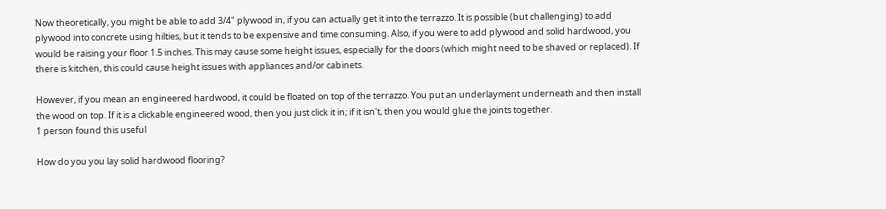Now theoretically, you might be able to add 3/4" plywood in, if you can actually get it into the terrazzo. It is possible (but challenging) to add plywood into concrete using hilties, but it tends to be expensive and time consuming. Also, if you were to add plywood and solid hardwood, you would be raising your floor 1.5 inches. This may cause some height issues, especially for the doors (which might need to be shaved or replaced). If there is kitchen, this could cause height issues with appliances and/or cabinets.

However, if you mean an engineered hardwood, it could be floated on top of the terrazzo. You put an underlayment underneath and then install the wood on top. If it is a clickable engineered wood, then you just click it in; if it isn't, then you would glue the joints together.
1 person found this useful

How do you you lay solid hardwood flooring?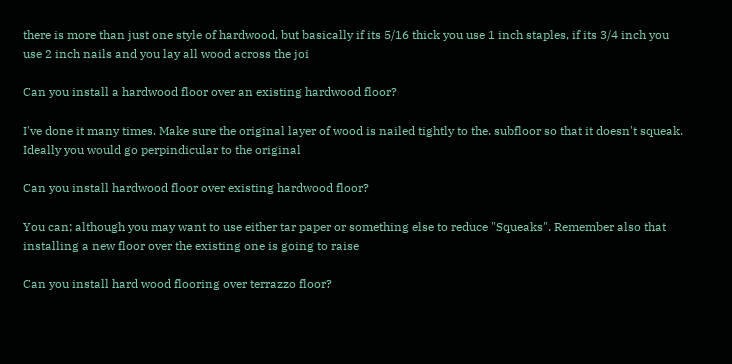there is more than just one style of hardwood, but basically if its 5/16 thick you use 1 inch staples, if its 3/4 inch you use 2 inch nails and you lay all wood across the joi

Can you install a hardwood floor over an existing hardwood floor?

I've done it many times. Make sure the original layer of wood is nailed tightly to the. subfloor so that it doesn't squeak. Ideally you would go perpindicular to the original

Can you install hardwood floor over existing hardwood floor?

You can; although you may want to use either tar paper or something else to reduce "Squeaks". Remember also that installing a new floor over the existing one is going to raise

Can you install hard wood flooring over terrazzo floor?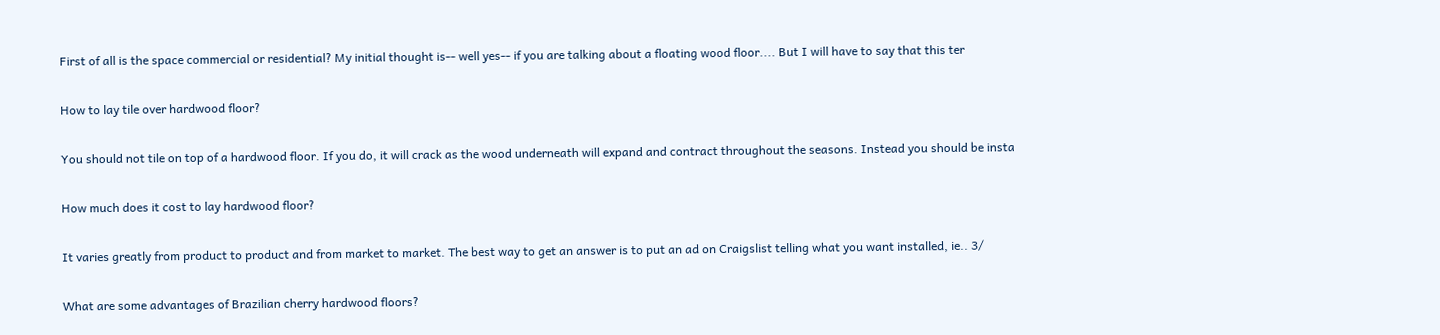First of all is the space commercial or residential? My initial thought is-- well yes-- if you are talking about a floating wood floor.... But I will have to say that this ter

How to lay tile over hardwood floor?

You should not tile on top of a hardwood floor. If you do, it will crack as the wood underneath will expand and contract throughout the seasons. Instead you should be insta

How much does it cost to lay hardwood floor?

It varies greatly from product to product and from market to market. The best way to get an answer is to put an ad on Craigslist telling what you want installed, ie.. 3/

What are some advantages of Brazilian cherry hardwood floors?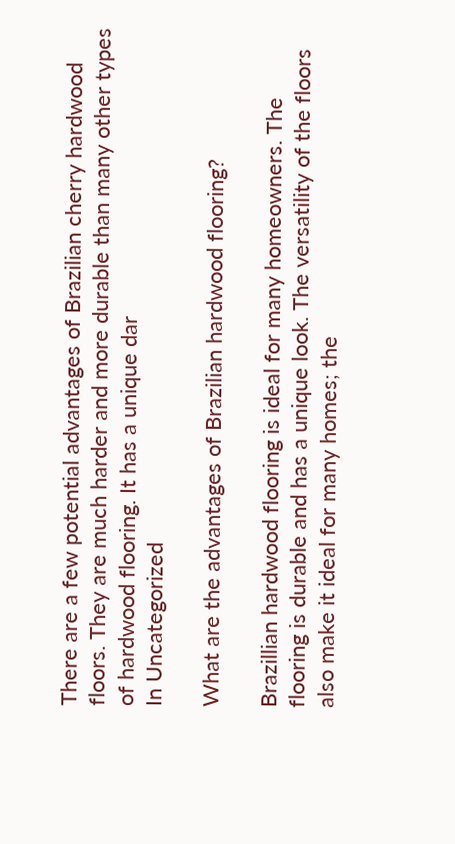There are a few potential advantages of Brazilian cherry hardwood floors. They are much harder and more durable than many other types of hardwood flooring. It has a unique dar
In Uncategorized

What are the advantages of Brazilian hardwood flooring?

Brazillian hardwood flooring is ideal for many homeowners. The flooring is durable and has a unique look. The versatility of the floors also make it ideal for many homes; the